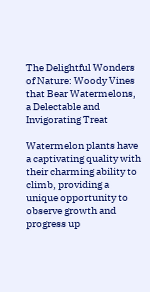The Delightful Wonders of Nature: Woody Vines that Bear Watermelons, a Delectable and Invigorating Treat

Watermelon plants have a captivating quality with their charming ability to climb, providing a unique opportunity to observe growth and progress up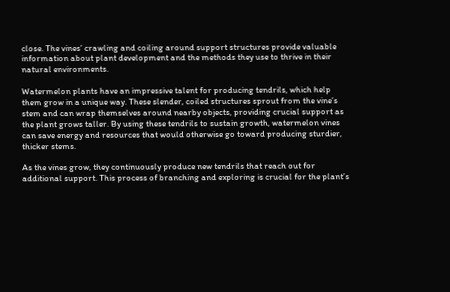close. The vines’ crawling and coiling around support structures provide valuable information about plant development and the methods they use to thrive in their natural environments.

Watermelon plants have an impressive talent for producing tendrils, which help them grow in a unique way. These slender, coiled structures sprout from the vine’s stem and can wrap themselves around nearby objects, providing crucial support as the plant grows taller. By using these tendrils to sustain growth, watermelon vines can save energy and resources that would otherwise go toward producing sturdier, thicker stems.

As the vines grow, they continuously produce new tendrils that reach out for additional support. This process of branching and exploring is crucial for the plant’s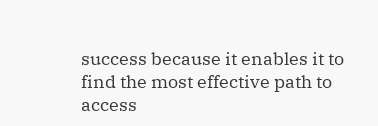success because it enables it to find the most effective path to access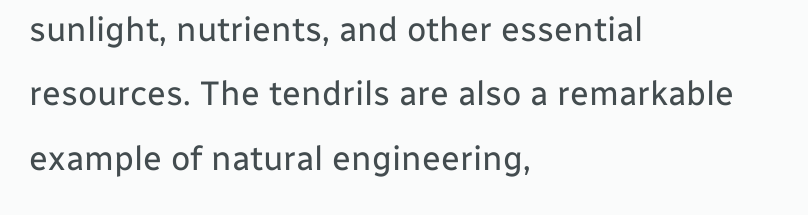sunlight, nutrients, and other essential resources. The tendrils are also a remarkable example of natural engineering,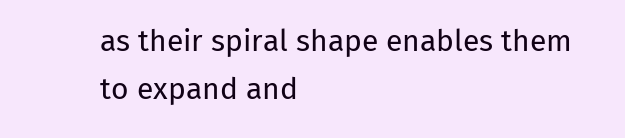as their spiral shape enables them to expand and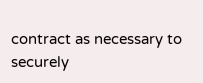contract as necessary to securely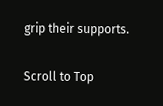grip their supports.

Scroll to Top